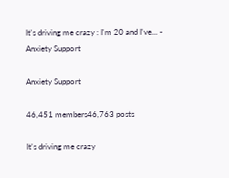It's driving me crazy : I'm 20 and I've... - Anxiety Support

Anxiety Support

46,451 members46,763 posts

It's driving me crazy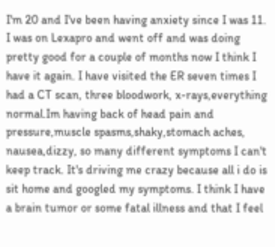I'm 20 and I've been having anxiety since I was 11. I was on Lexapro and went off and was doing pretty good for a couple of months now I think I have it again. I have visited the ER seven times I had a CT scan, three bloodwork, x-rays,everything normal.Im having back of head pain and pressure,muscle spasms,shaky,stomach aches, nausea,dizzy, so many different symptoms I can't keep track. It's driving me crazy because all i do is sit home and googled my symptoms. I think I have a brain tumor or some fatal illness and that I feel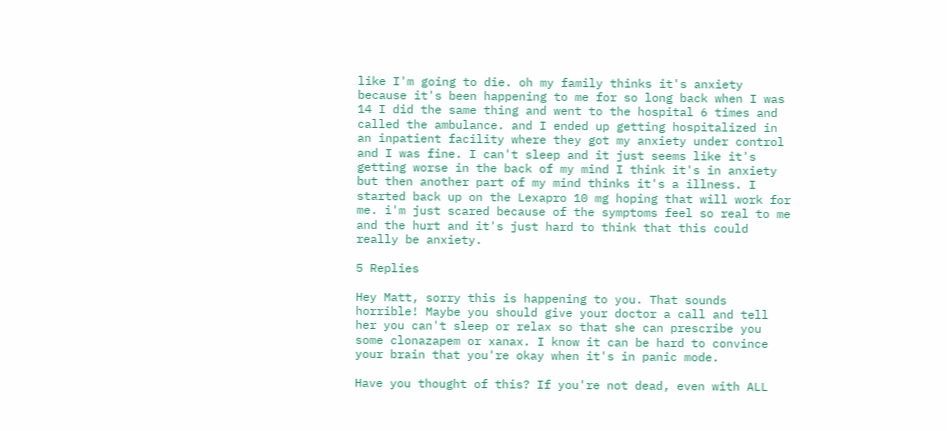like I'm going to die. oh my family thinks it's anxiety because it's been happening to me for so long back when I was 14 I did the same thing and went to the hospital 6 times and called the ambulance. and I ended up getting hospitalized in an inpatient facility where they got my anxiety under control and I was fine. I can't sleep and it just seems like it's getting worse in the back of my mind I think it's in anxiety but then another part of my mind thinks it's a illness. I started back up on the Lexapro 10 mg hoping that will work for me. i'm just scared because of the symptoms feel so real to me and the hurt and it's just hard to think that this could really be anxiety.

5 Replies

Hey Matt, sorry this is happening to you. That sounds horrible! Maybe you should give your doctor a call and tell her you can't sleep or relax so that she can prescribe you some clonazapem or xanax. I know it can be hard to convince your brain that you're okay when it's in panic mode.

Have you thought of this? If you're not dead, even with ALL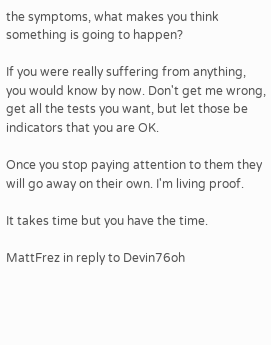the symptoms, what makes you think something is going to happen?

If you were really suffering from anything, you would know by now. Don't get me wrong, get all the tests you want, but let those be indicators that you are OK.

Once you stop paying attention to them they will go away on their own. I'm living proof.

It takes time but you have the time.

MattFrez in reply to Devin76oh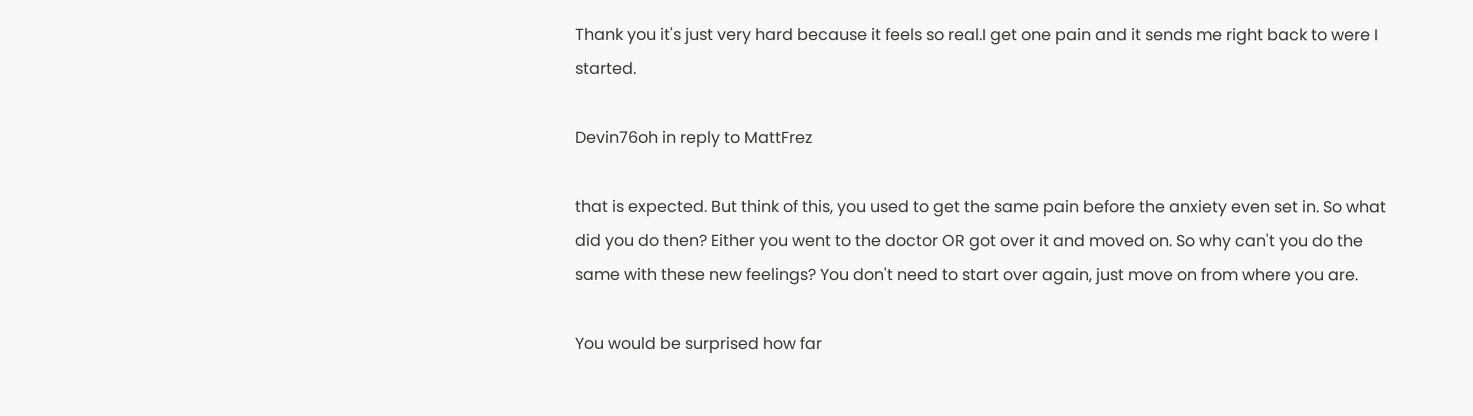Thank you it's just very hard because it feels so real.I get one pain and it sends me right back to were I started.

Devin76oh in reply to MattFrez

that is expected. But think of this, you used to get the same pain before the anxiety even set in. So what did you do then? Either you went to the doctor OR got over it and moved on. So why can't you do the same with these new feelings? You don't need to start over again, just move on from where you are.

You would be surprised how far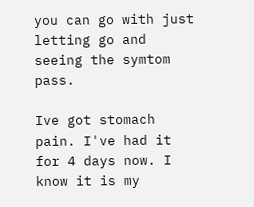you can go with just letting go and seeing the symtom pass.

Ive got stomach pain. I've had it for 4 days now. I know it is my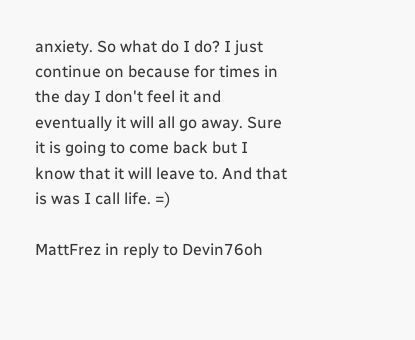anxiety. So what do I do? I just continue on because for times in the day I don't feel it and eventually it will all go away. Sure it is going to come back but I know that it will leave to. And that is was I call life. =)

MattFrez in reply to Devin76oh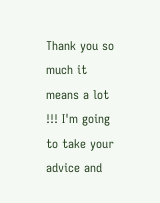Thank you so much it means a lot !!! I'm going to take your advice and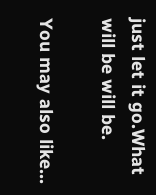just let it go.What will be will be.

You may also like...